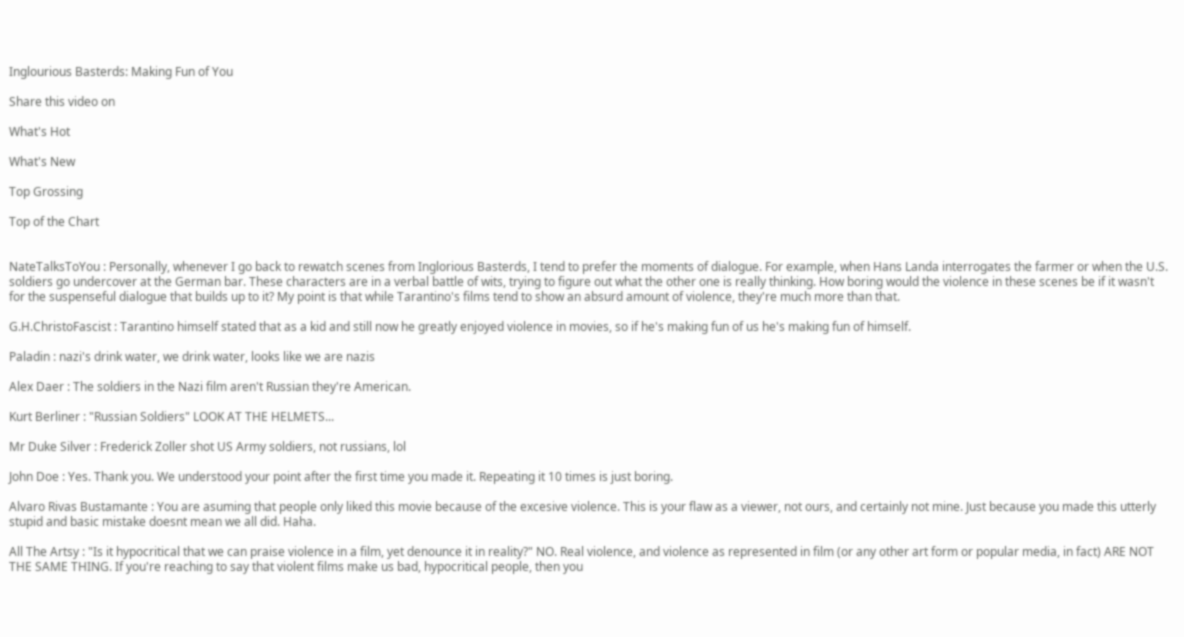Inglourious Basterds: Making Fun of You

Share this video on

What's Hot

What's New

Top Grossing

Top of the Chart


NateTalksToYou : Personally, whenever I go back to rewatch scenes from Inglorious Basterds, I tend to prefer the moments of dialogue. For example, when Hans Landa interrogates the farmer or when the U.S. soldiers go undercover at the German bar. These characters are in a verbal battle of wits, trying to figure out what the other one is really thinking. How boring would the violence in these scenes be if it wasn't for the suspenseful dialogue that builds up to it? My point is that while Tarantino's films tend to show an absurd amount of violence, they're much more than that.

G.H.ChristoFascist : Tarantino himself stated that as a kid and still now he greatly enjoyed violence in movies, so if he's making fun of us he's making fun of himself.

Paladin : nazi's drink water, we drink water, looks like we are nazis

Alex Daer : The soldiers in the Nazi film aren't Russian they're American.

Kurt Berliner : "Russian Soldiers" LOOK AT THE HELMETS...

Mr Duke Silver : Frederick Zoller shot US Army soldiers, not russians, lol

John Doe : Yes. Thank you. We understood your point after the first time you made it. Repeating it 10 times is just boring.

Alvaro Rivas Bustamante : You are asuming that people only liked this movie because of the excesive violence. This is your flaw as a viewer, not ours, and certainly not mine. Just because you made this utterly stupid and basic mistake doesnt mean we all did. Haha.

All The Artsy : "Is it hypocritical that we can praise violence in a film, yet denounce it in reality?" NO. Real violence, and violence as represented in film (or any other art form or popular media, in fact) ARE NOT THE SAME THING. If you're reaching to say that violent films make us bad, hypocritical people, then you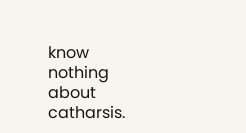know nothing about catharsis.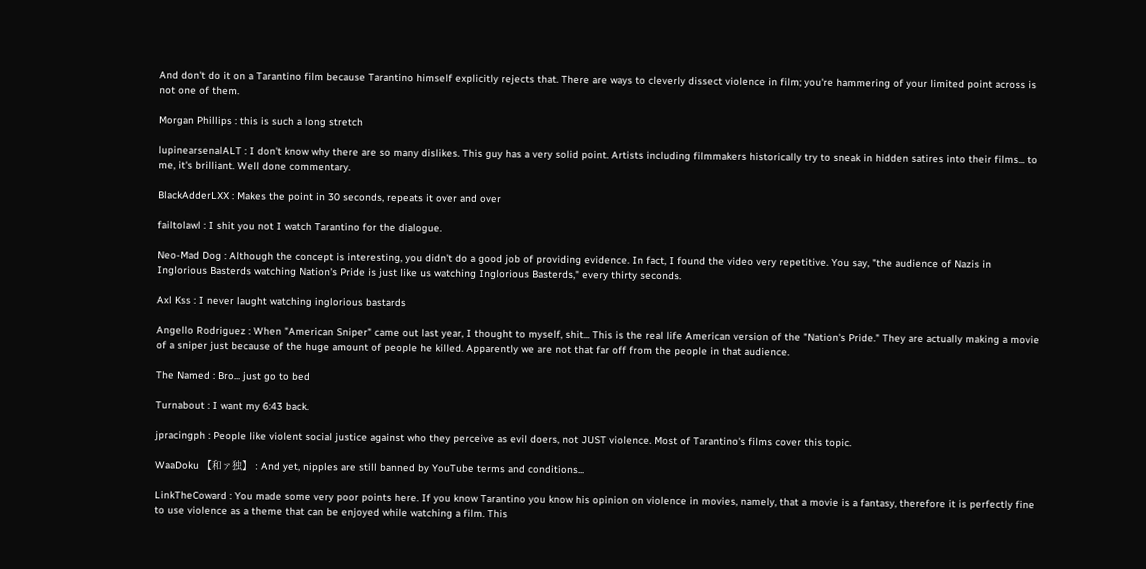And don't do it on a Tarantino film because Tarantino himself explicitly rejects that. There are ways to cleverly dissect violence in film; you're hammering of your limited point across is not one of them.

Morgan Phillips : this is such a long stretch

lupinearsenalALT : I don't know why there are so many dislikes. This guy has a very solid point. Artists including filmmakers historically try to sneak in hidden satires into their films... to me, it's brilliant. Well done commentary.

BlackAdderLXX : Makes the point in 30 seconds, repeats it over and over

failtolawl : I shit you not I watch Tarantino for the dialogue.

Neo-Mad Dog : Although the concept is interesting, you didn't do a good job of providing evidence. In fact, I found the video very repetitive. You say, "the audience of Nazis in Inglorious Basterds watching Nation's Pride is just like us watching Inglorious Basterds," every thirty seconds.

Axl Kss : I never laught watching inglorious bastards

Angello Rodriguez : When "American Sniper" came out last year, I thought to myself, shit... This is the real life American version of the "Nation's Pride." They are actually making a movie of a sniper just because of the huge amount of people he killed. Apparently we are not that far off from the people in that audience.

The Named : Bro... just go to bed

Turnabout : I want my 6:43 back.

jpracingph : People like violent social justice against who they perceive as evil doers, not JUST violence. Most of Tarantino's films cover this topic.

WaaDoku 【和ァ独】 : And yet, nipples are still banned by YouTube terms and conditions...

LinkTheCoward : You made some very poor points here. If you know Tarantino you know his opinion on violence in movies, namely, that a movie is a fantasy, therefore it is perfectly fine to use violence as a theme that can be enjoyed while watching a film. This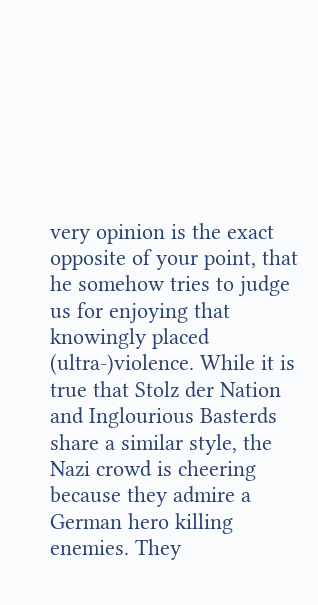very opinion is the exact opposite of your point, that he somehow tries to judge us for enjoying that knowingly placed (ultra-)violence. While it is true that Stolz der Nation and Inglourious Basterds share a similar style, the Nazi crowd is cheering because they admire a German hero killing enemies. They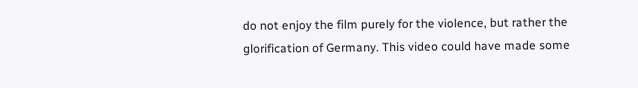do not enjoy the film purely for the violence, but rather the glorification of Germany. This video could have made some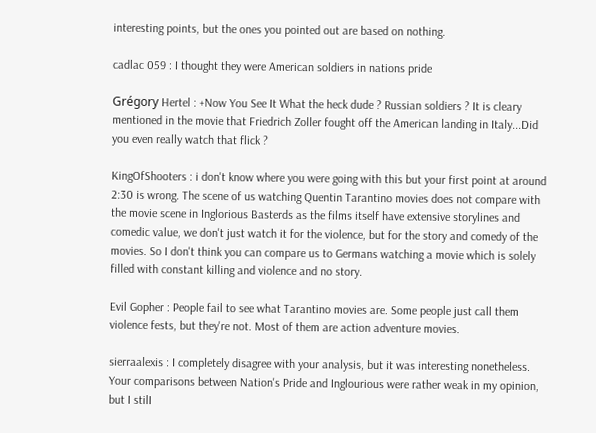interesting points, but the ones you pointed out are based on nothing.

cadlac 059 : I thought they were American soldiers in nations pride

Grégory Hertel : +Now You See It What the heck dude ? Russian soldiers ? It is cleary mentioned in the movie that Friedrich Zoller fought off the American landing in Italy...Did you even really watch that flick ?

KingOfShooters : i don't know where you were going with this but your first point at around 2:30 is wrong. The scene of us watching Quentin Tarantino movies does not compare with the movie scene in Inglorious Basterds as the films itself have extensive storylines and comedic value, we don't just watch it for the violence, but for the story and comedy of the movies. So I don't think you can compare us to Germans watching a movie which is solely filled with constant killing and violence and no story.

Evil Gopher : People fail to see what Tarantino movies are. Some people just call them violence fests, but they're not. Most of them are action adventure movies.

sierraalexis : I completely disagree with your analysis, but it was interesting nonetheless. Your comparisons between Nation's Pride and Inglourious were rather weak in my opinion, but I stilI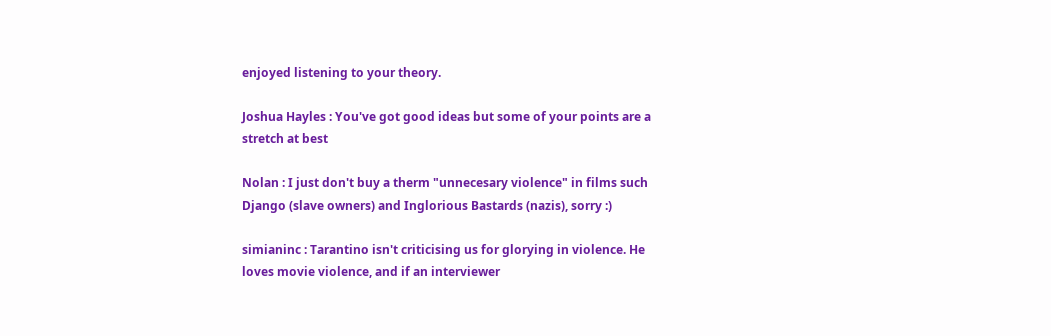enjoyed listening to your theory.

Joshua Hayles : You've got good ideas but some of your points are a stretch at best

Nolan : I just don't buy a therm "unnecesary violence" in films such Django (slave owners) and Inglorious Bastards (nazis), sorry :)

simianinc : Tarantino isn't criticising us for glorying in violence. He loves movie violence, and if an interviewer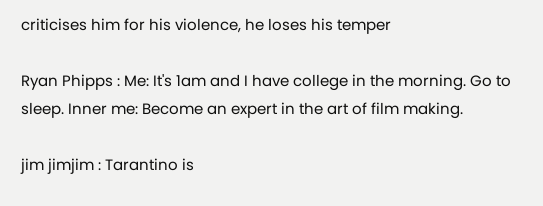criticises him for his violence, he loses his temper

Ryan Phipps : Me: It's 1am and I have college in the morning. Go to sleep. Inner me: Become an expert in the art of film making.

jim jimjim : Tarantino is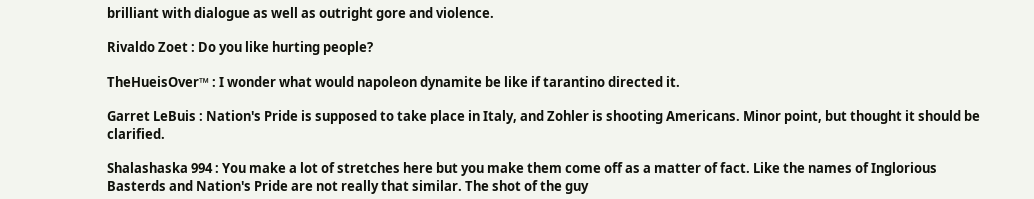brilliant with dialogue as well as outright gore and violence.

Rivaldo Zoet : Do you like hurting people?

TheHueisOver™ : I wonder what would napoleon dynamite be like if tarantino directed it.

Garret LeBuis : Nation's Pride is supposed to take place in Italy, and Zohler is shooting Americans. Minor point, but thought it should be clarified.

Shalashaska 994 : You make a lot of stretches here but you make them come off as a matter of fact. Like the names of Inglorious Basterds and Nation's Pride are not really that similar. The shot of the guy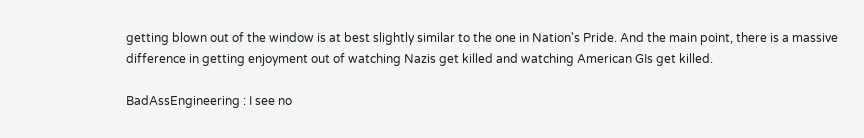getting blown out of the window is at best slightly similar to the one in Nation's Pride. And the main point, there is a massive difference in getting enjoyment out of watching Nazis get killed and watching American GIs get killed.

BadAssEngineering : I see no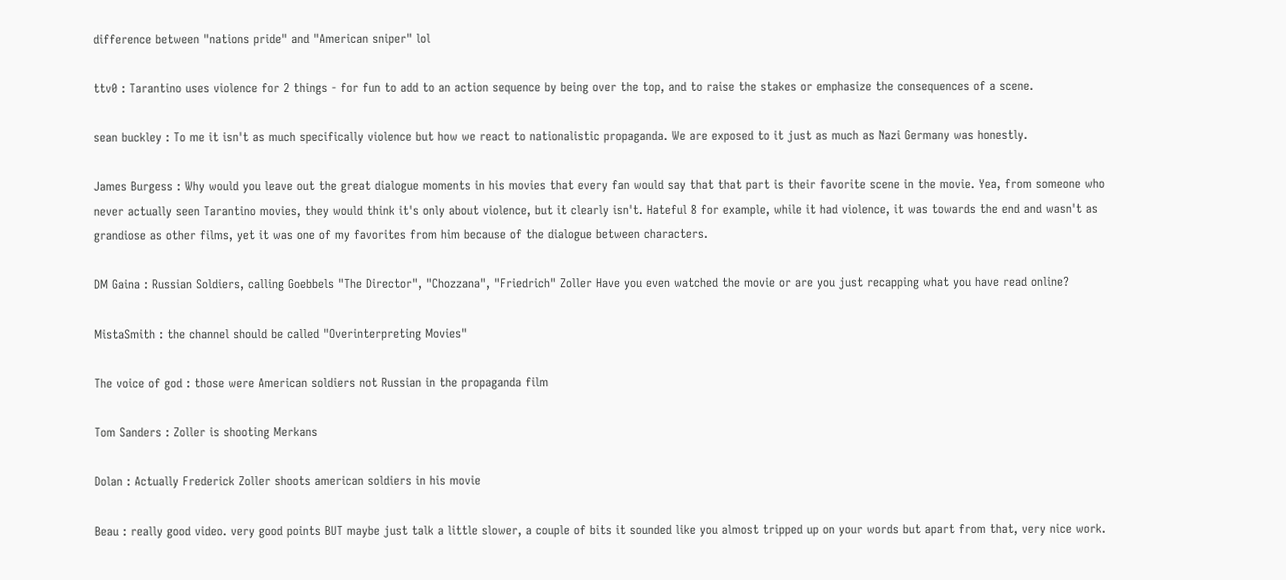difference between "nations pride" and "American sniper" lol

ttv0 : Tarantino uses violence for 2 things - for fun to add to an action sequence by being over the top, and to raise the stakes or emphasize the consequences of a scene.

sean buckley : To me it isn't as much specifically violence but how we react to nationalistic propaganda. We are exposed to it just as much as Nazi Germany was honestly.

James Burgess : Why would you leave out the great dialogue moments in his movies that every fan would say that that part is their favorite scene in the movie. Yea, from someone who never actually seen Tarantino movies, they would think it's only about violence, but it clearly isn't. Hateful 8 for example, while it had violence, it was towards the end and wasn't as grandiose as other films, yet it was one of my favorites from him because of the dialogue between characters.

DM Gaina : Russian Soldiers, calling Goebbels "The Director", "Chozzana", "Friedrich" Zoller Have you even watched the movie or are you just recapping what you have read online?

MistaSmith : the channel should be called "Overinterpreting Movies"

The voice of god : those were American soldiers not Russian in the propaganda film

Tom Sanders : Zoller is shooting Merkans

Dolan : Actually Frederick Zoller shoots american soldiers in his movie

Beau : really good video. very good points BUT maybe just talk a little slower, a couple of bits it sounded like you almost tripped up on your words but apart from that, very nice work.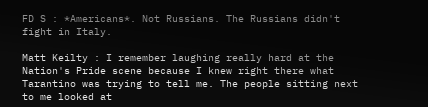FD S : *Americans*. Not Russians. The Russians didn't fight in Italy.

Matt Keilty : I remember laughing really hard at the Nation's Pride scene because I knew right there what Tarantino was trying to tell me. The people sitting next to me looked at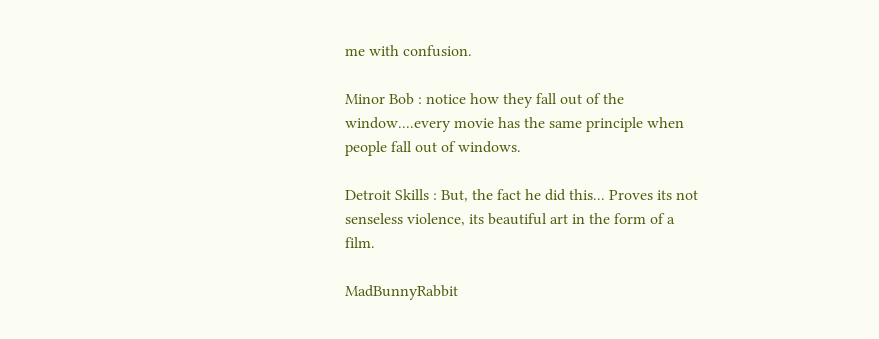me with confusion.

Minor Bob : notice how they fall out of the window....every movie has the same principle when people fall out of windows.

Detroit Skills : But, the fact he did this... Proves its not senseless violence, its beautiful art in the form of a film.

MadBunnyRabbit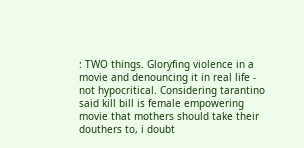: TWO things. Gloryfing violence in a movie and denouncing it in real life - not hypocritical. Considering tarantino said kill bill is female empowering movie that mothers should take their douthers to, i doubt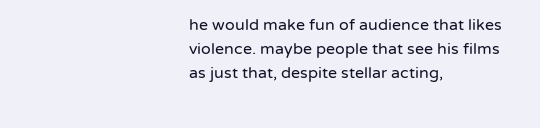he would make fun of audience that likes violence. maybe people that see his films as just that, despite stellar acting,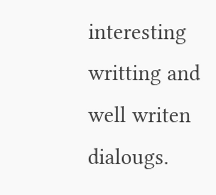interesting writting and well writen dialougs.